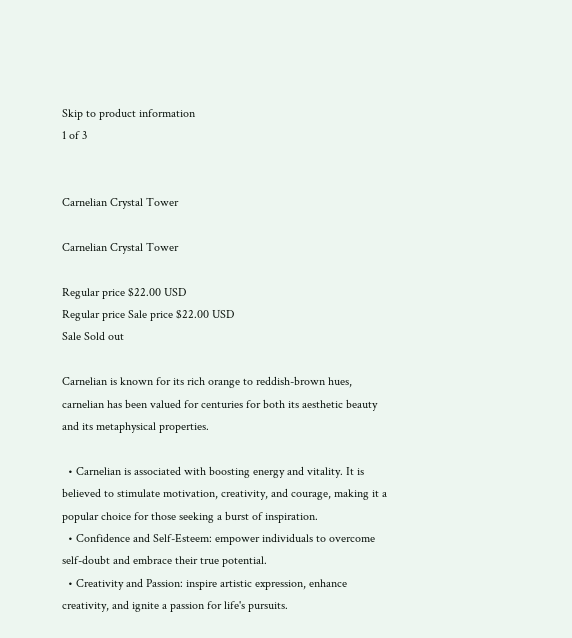Skip to product information
1 of 3


Carnelian Crystal Tower

Carnelian Crystal Tower

Regular price $22.00 USD
Regular price Sale price $22.00 USD
Sale Sold out

Carnelian is known for its rich orange to reddish-brown hues, carnelian has been valued for centuries for both its aesthetic beauty and its metaphysical properties.

  • Carnelian is associated with boosting energy and vitality. It is believed to stimulate motivation, creativity, and courage, making it a popular choice for those seeking a burst of inspiration.
  • Confidence and Self-Esteem: empower individuals to overcome self-doubt and embrace their true potential.
  • Creativity and Passion: inspire artistic expression, enhance creativity, and ignite a passion for life's pursuits.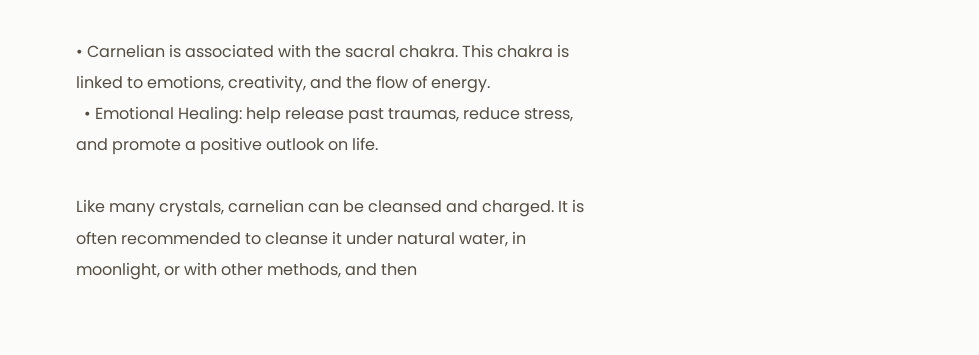• Carnelian is associated with the sacral chakra. This chakra is linked to emotions, creativity, and the flow of energy.
  • Emotional Healing: help release past traumas, reduce stress, and promote a positive outlook on life.

Like many crystals, carnelian can be cleansed and charged. It is often recommended to cleanse it under natural water, in moonlight, or with other methods, and then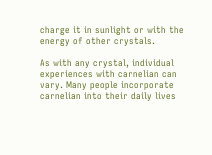charge it in sunlight or with the energy of other crystals.

As with any crystal, individual experiences with carnelian can vary. Many people incorporate carnelian into their daily lives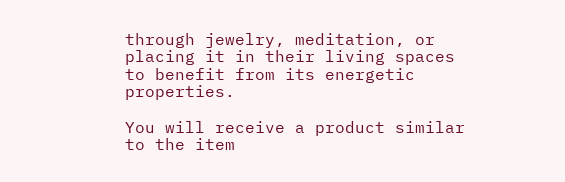through jewelry, meditation, or placing it in their living spaces to benefit from its energetic properties.

You will receive a product similar to the item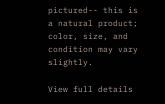pictured-- this is a natural product; color, size, and condition may vary slightly.

View full details